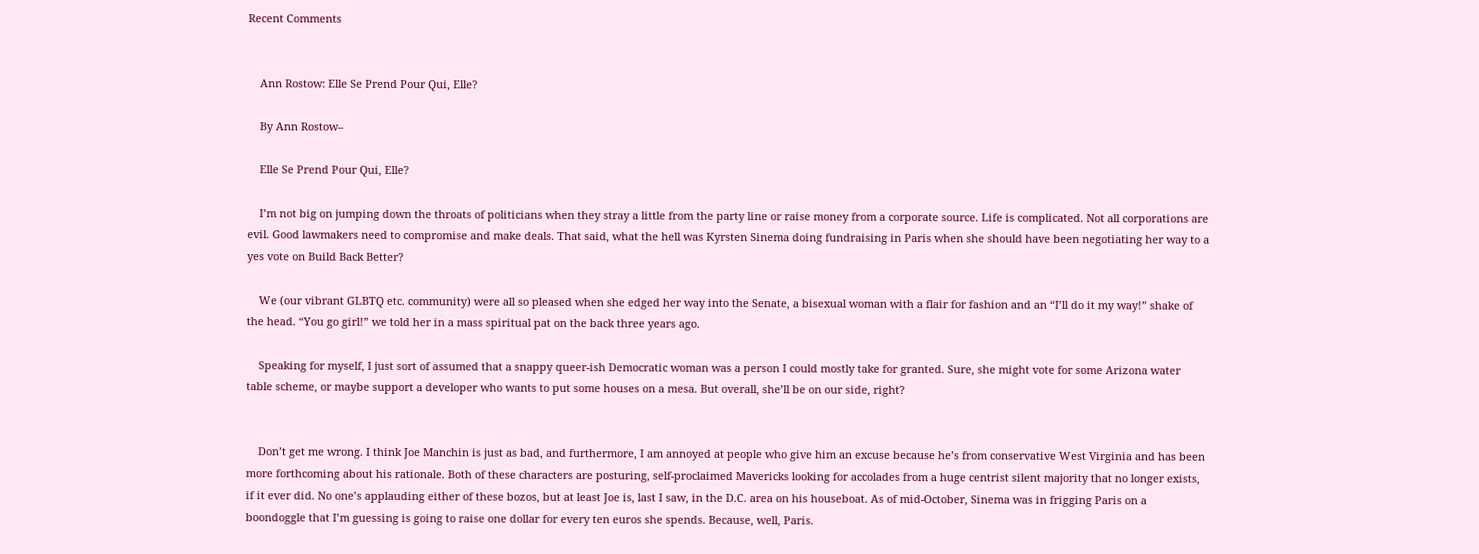Recent Comments


    Ann Rostow: Elle Se Prend Pour Qui, Elle?

    By Ann Rostow–

    Elle Se Prend Pour Qui, Elle?

    I’m not big on jumping down the throats of politicians when they stray a little from the party line or raise money from a corporate source. Life is complicated. Not all corporations are evil. Good lawmakers need to compromise and make deals. That said, what the hell was Kyrsten Sinema doing fundraising in Paris when she should have been negotiating her way to a yes vote on Build Back Better?

    We (our vibrant GLBTQ etc. community) were all so pleased when she edged her way into the Senate, a bisexual woman with a flair for fashion and an “I’ll do it my way!” shake of the head. “You go girl!” we told her in a mass spiritual pat on the back three years ago.

    Speaking for myself, I just sort of assumed that a snappy queer-ish Democratic woman was a person I could mostly take for granted. Sure, she might vote for some Arizona water table scheme, or maybe support a developer who wants to put some houses on a mesa. But overall, she’ll be on our side, right?


    Don’t get me wrong. I think Joe Manchin is just as bad, and furthermore, I am annoyed at people who give him an excuse because he’s from conservative West Virginia and has been more forthcoming about his rationale. Both of these characters are posturing, self-proclaimed Mavericks looking for accolades from a huge centrist silent majority that no longer exists, if it ever did. No one’s applauding either of these bozos, but at least Joe is, last I saw, in the D.C. area on his houseboat. As of mid-October, Sinema was in frigging Paris on a boondoggle that I’m guessing is going to raise one dollar for every ten euros she spends. Because, well, Paris.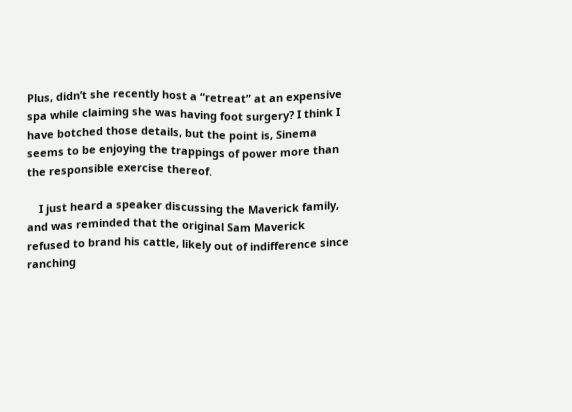Plus, didn’t she recently host a “retreat” at an expensive spa while claiming she was having foot surgery? I think I have botched those details, but the point is, Sinema seems to be enjoying the trappings of power more than the responsible exercise thereof.

    I just heard a speaker discussing the Maverick family, and was reminded that the original Sam Maverick refused to brand his cattle, likely out of indifference since ranching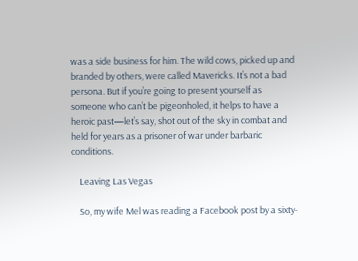was a side business for him. The wild cows, picked up and branded by others, were called Mavericks. It’s not a bad persona. But if you’re going to present yourself as someone who can’t be pigeonholed, it helps to have a heroic past—let’s say, shot out of the sky in combat and held for years as a prisoner of war under barbaric conditions.

    Leaving Las Vegas

    So, my wife Mel was reading a Facebook post by a sixty-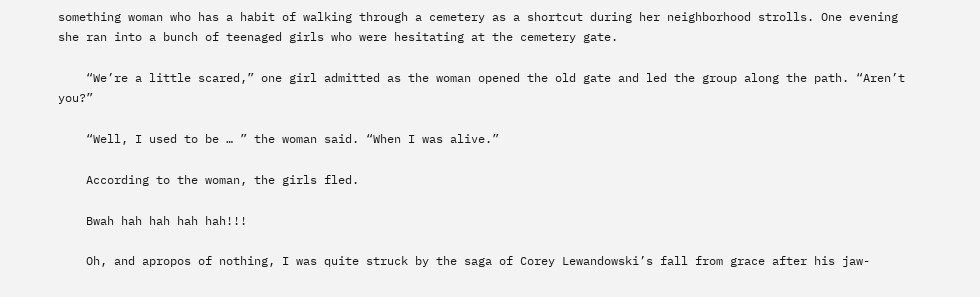something woman who has a habit of walking through a cemetery as a shortcut during her neighborhood strolls. One evening she ran into a bunch of teenaged girls who were hesitating at the cemetery gate.

    “We’re a little scared,” one girl admitted as the woman opened the old gate and led the group along the path. “Aren’t you?”

    “Well, I used to be … ” the woman said. “When I was alive.”

    According to the woman, the girls fled.

    Bwah hah hah hah hah!!!

    Oh, and apropos of nothing, I was quite struck by the saga of Corey Lewandowski’s fall from grace after his jaw-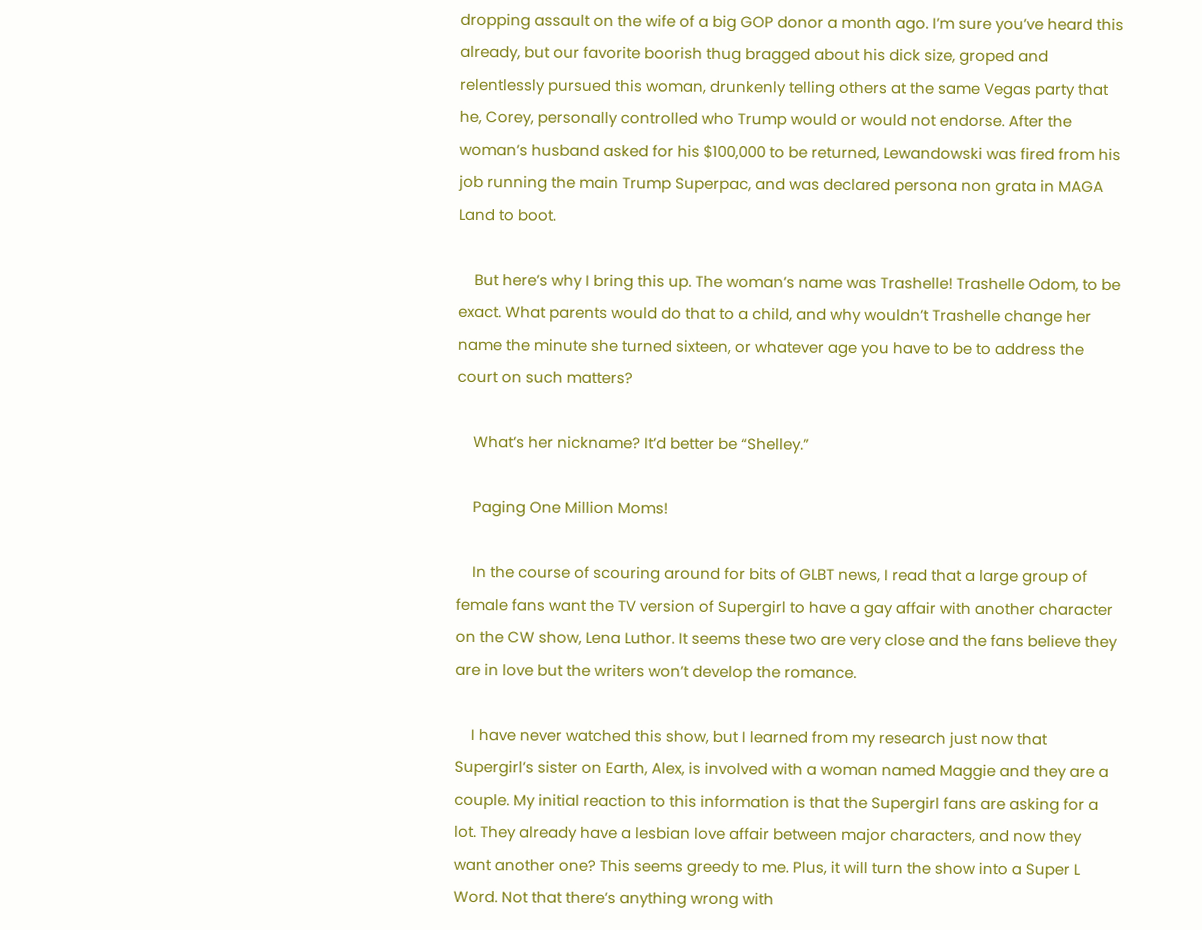dropping assault on the wife of a big GOP donor a month ago. I’m sure you’ve heard this already, but our favorite boorish thug bragged about his dick size, groped and relentlessly pursued this woman, drunkenly telling others at the same Vegas party that he, Corey, personally controlled who Trump would or would not endorse. After the woman’s husband asked for his $100,000 to be returned, Lewandowski was fired from his job running the main Trump Superpac, and was declared persona non grata in MAGA Land to boot.

    But here’s why I bring this up. The woman’s name was Trashelle! Trashelle Odom, to be exact. What parents would do that to a child, and why wouldn’t Trashelle change her name the minute she turned sixteen, or whatever age you have to be to address the court on such matters?

    What’s her nickname? It’d better be “Shelley.”

    Paging One Million Moms!

    In the course of scouring around for bits of GLBT news, I read that a large group of female fans want the TV version of Supergirl to have a gay affair with another character on the CW show, Lena Luthor. It seems these two are very close and the fans believe they are in love but the writers won’t develop the romance.

    I have never watched this show, but I learned from my research just now that Supergirl’s sister on Earth, Alex, is involved with a woman named Maggie and they are a couple. My initial reaction to this information is that the Supergirl fans are asking for a lot. They already have a lesbian love affair between major characters, and now they want another one? This seems greedy to me. Plus, it will turn the show into a Super L Word. Not that there’s anything wrong with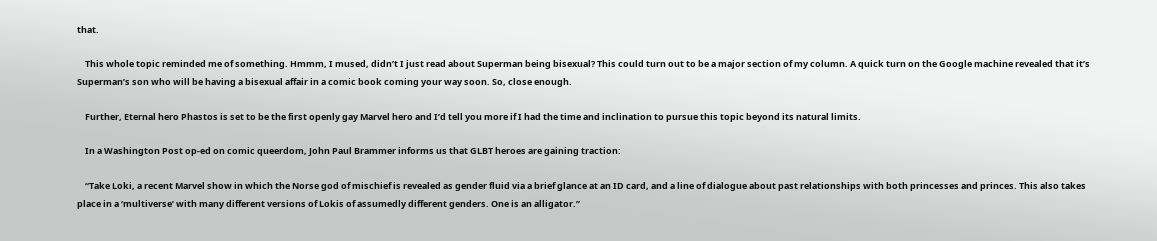that.

    This whole topic reminded me of something. Hmmm, I mused, didn’t I just read about Superman being bisexual? This could turn out to be a major section of my column. A quick turn on the Google machine revealed that it’s Superman’s son who will be having a bisexual affair in a comic book coming your way soon. So, close enough.

    Further, Eternal hero Phastos is set to be the first openly gay Marvel hero and I’d tell you more if I had the time and inclination to pursue this topic beyond its natural limits.

    In a Washington Post op-ed on comic queerdom, John Paul Brammer informs us that GLBT heroes are gaining traction:

    “Take Loki, a recent Marvel show in which the Norse god of mischief is revealed as gender fluid via a brief glance at an ID card, and a line of dialogue about past relationships with both princesses and princes. This also takes place in a ‘multiverse’ with many different versions of Lokis of assumedly different genders. One is an alligator.”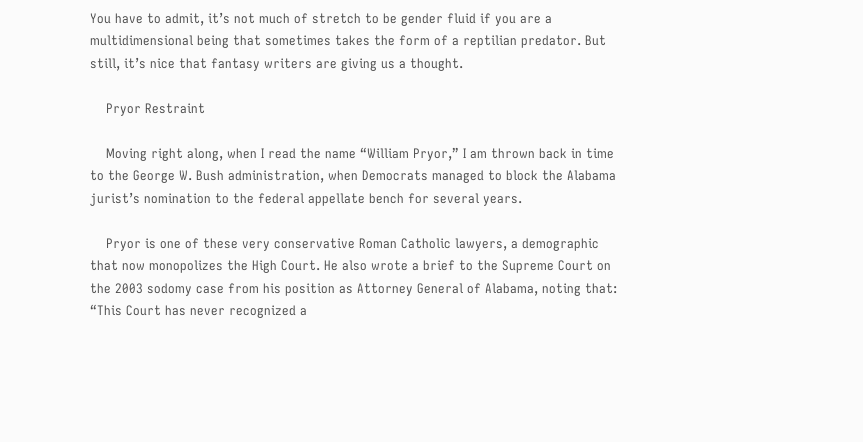You have to admit, it’s not much of stretch to be gender fluid if you are a multidimensional being that sometimes takes the form of a reptilian predator. But still, it’s nice that fantasy writers are giving us a thought.

    Pryor Restraint

    Moving right along, when I read the name “William Pryor,” I am thrown back in time to the George W. Bush administration, when Democrats managed to block the Alabama jurist’s nomination to the federal appellate bench for several years.

    Pryor is one of these very conservative Roman Catholic lawyers, a demographic that now monopolizes the High Court. He also wrote a brief to the Supreme Court on the 2003 sodomy case from his position as Attorney General of Alabama, noting that: “This Court has never recognized a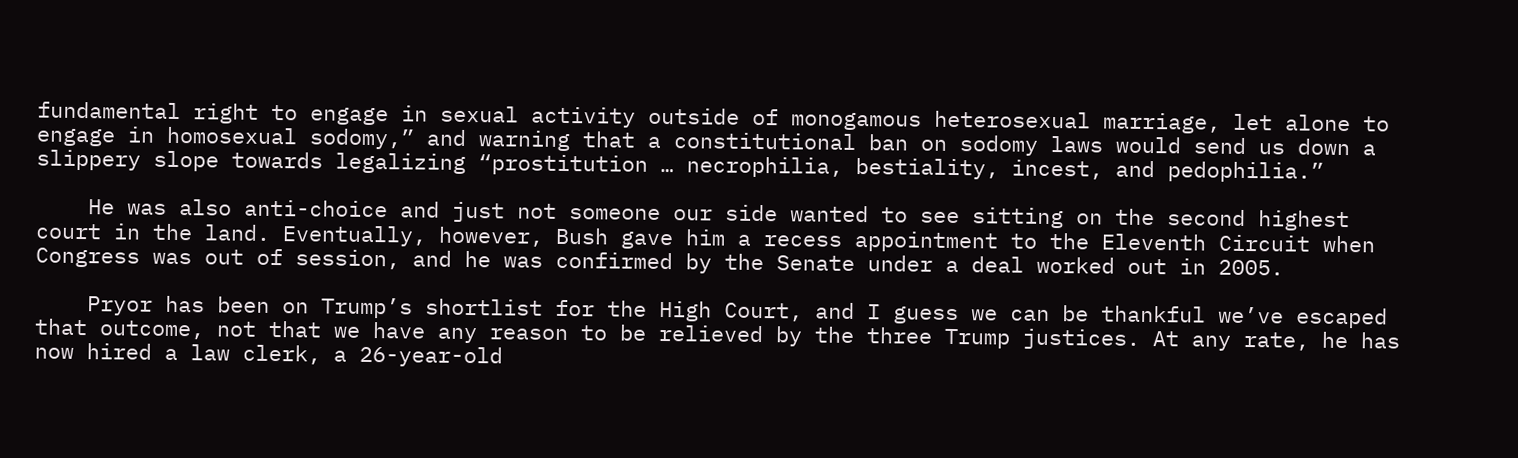fundamental right to engage in sexual activity outside of monogamous heterosexual marriage, let alone to engage in homosexual sodomy,” and warning that a constitutional ban on sodomy laws would send us down a slippery slope towards legalizing “prostitution … necrophilia, bestiality, incest, and pedophilia.”

    He was also anti-choice and just not someone our side wanted to see sitting on the second highest court in the land. Eventually, however, Bush gave him a recess appointment to the Eleventh Circuit when Congress was out of session, and he was confirmed by the Senate under a deal worked out in 2005.

    Pryor has been on Trump’s shortlist for the High Court, and I guess we can be thankful we’ve escaped that outcome, not that we have any reason to be relieved by the three Trump justices. At any rate, he has now hired a law clerk, a 26-year-old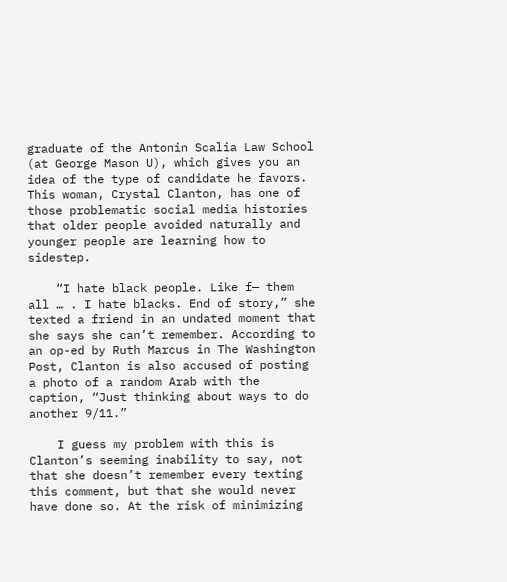graduate of the Antonin Scalia Law School (at George Mason U), which gives you an idea of the type of candidate he favors. This woman, Crystal Clanton, has one of those problematic social media histories that older people avoided naturally and younger people are learning how to sidestep.

    “I hate black people. Like f— them all … . I hate blacks. End of story,” she texted a friend in an undated moment that she says she can’t remember. According to an op-ed by Ruth Marcus in The Washington Post, Clanton is also accused of posting a photo of a random Arab with the caption, “Just thinking about ways to do another 9/11.”

    I guess my problem with this is Clanton’s seeming inability to say, not that she doesn’t remember every texting this comment, but that she would never have done so. At the risk of minimizing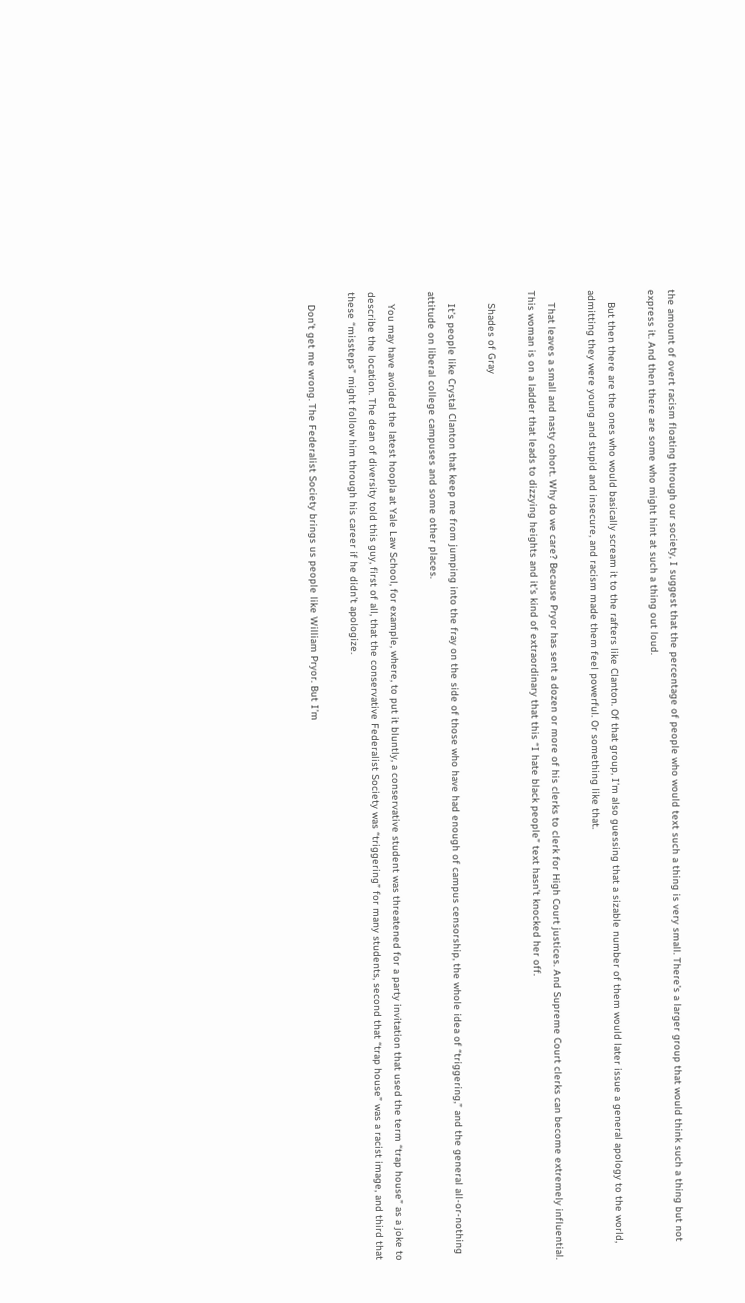the amount of overt racism floating through our society, I suggest that the percentage of people who would text such a thing is very small. There’s a larger group that would think such a thing but not express it. And then there are some who might hint at such a thing out loud.

    But then there are the ones who would basically scream it to the rafters like Clanton. Of that group, I’m also guessing that a sizable number of them would later issue a general apology to the world, admitting they were young and stupid and insecure, and racism made them feel powerful. Or something like that.

    That leaves a small and nasty cohort. Why do we care? Because Pryor has sent a dozen or more of his clerks to clerk for High Court justices. And Supreme Court clerks can become extremely influential. This woman is on a ladder that leads to dizzying heights and it’s kind of extraordinary that this “I hate black people” text hasn’t knocked her off.

    Shades of Gray

    It’s people like Crystal Clanton that keep me from jumping into the fray on the side of those who have had enough of campus censorship, the whole idea of “triggering,” and the general all-or-nothing attitude on liberal college campuses and some other places.

    You may have avoided the latest hoopla at Yale Law School, for example, where, to put it bluntly, a conservative student was threatened for a party invitation that used the term “trap house” as a joke to describe the location. The dean of diversity told this guy, first of all, that the conservative Federalist Society was “triggering” for many students, second that “trap house” was a racist image, and third that these “missteps” might follow him through his career if he didn’t apologize.

    Don’t get me wrong. The Federalist Society brings us people like William Pryor. But I’m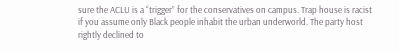sure the ACLU is a “trigger” for the conservatives on campus. Trap house is racist if you assume only Black people inhabit the urban underworld. The party host rightly declined to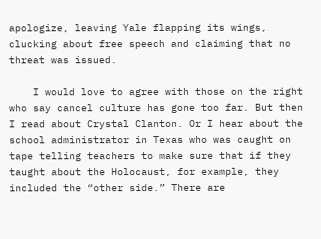apologize, leaving Yale flapping its wings, clucking about free speech and claiming that no threat was issued.

    I would love to agree with those on the right who say cancel culture has gone too far. But then I read about Crystal Clanton. Or I hear about the school administrator in Texas who was caught on tape telling teachers to make sure that if they taught about the Holocaust, for example, they included the “other side.” There are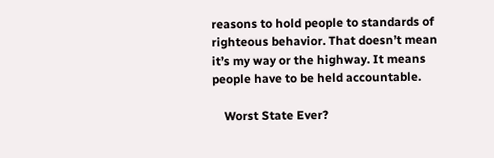reasons to hold people to standards of righteous behavior. That doesn’t mean it’s my way or the highway. It means people have to be held accountable.

    Worst State Ever?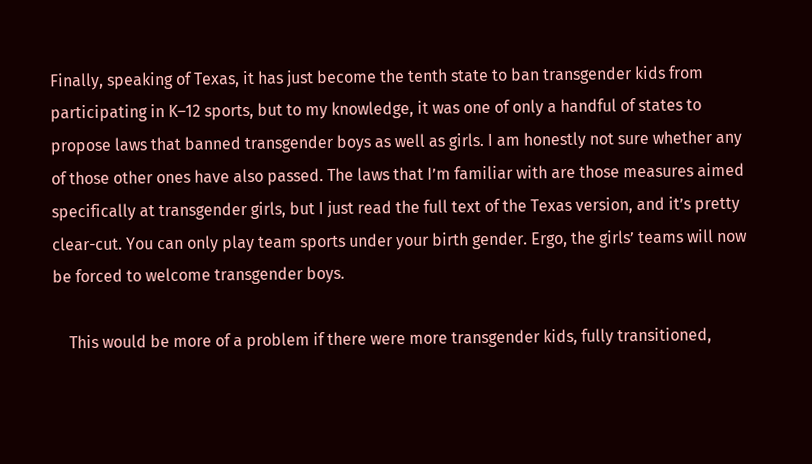Finally, speaking of Texas, it has just become the tenth state to ban transgender kids from participating in K–12 sports, but to my knowledge, it was one of only a handful of states to propose laws that banned transgender boys as well as girls. I am honestly not sure whether any of those other ones have also passed. The laws that I’m familiar with are those measures aimed specifically at transgender girls, but I just read the full text of the Texas version, and it’s pretty clear-cut. You can only play team sports under your birth gender. Ergo, the girls’ teams will now be forced to welcome transgender boys.

    This would be more of a problem if there were more transgender kids, fully transitioned,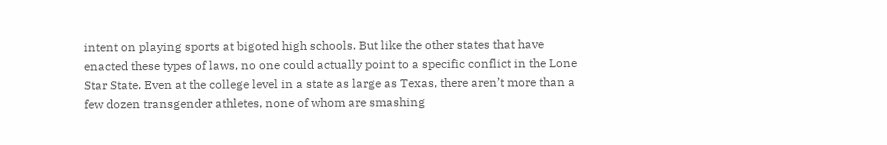intent on playing sports at bigoted high schools. But like the other states that have enacted these types of laws, no one could actually point to a specific conflict in the Lone Star State. Even at the college level in a state as large as Texas, there aren’t more than a few dozen transgender athletes, none of whom are smashing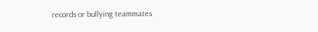records or bullying teammates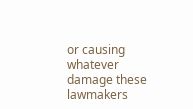or causing whatever damage these lawmakers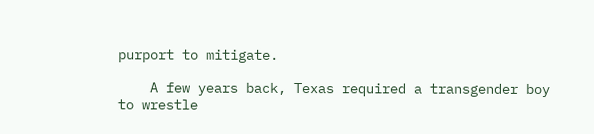purport to mitigate.

    A few years back, Texas required a transgender boy to wrestle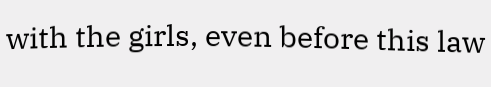with the girls, even before this law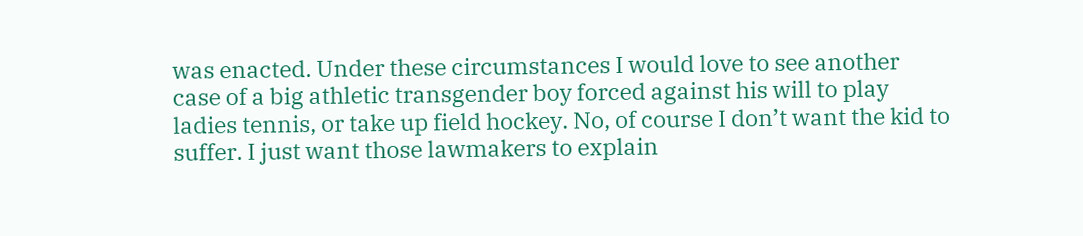was enacted. Under these circumstances I would love to see another case of a big athletic transgender boy forced against his will to play ladies tennis, or take up field hockey. No, of course I don’t want the kid to suffer. I just want those lawmakers to explain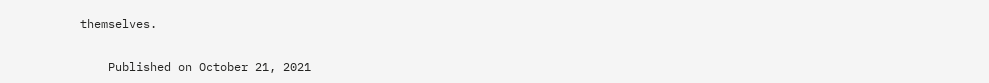themselves.

    Published on October 21, 2021